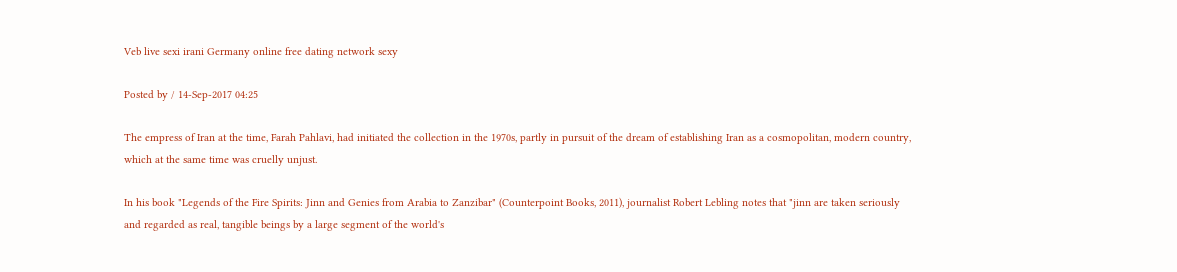Veb live sexi irani Germany online free dating network sexy

Posted by / 14-Sep-2017 04:25

The empress of Iran at the time, Farah Pahlavi, had initiated the collection in the 1970s, partly in pursuit of the dream of establishing Iran as a cosmopolitan, modern country, which at the same time was cruelly unjust.

In his book "Legends of the Fire Spirits: Jinn and Genies from Arabia to Zanzibar" (Counterpoint Books, 2011), journalist Robert Lebling notes that "jinn are taken seriously and regarded as real, tangible beings by a large segment of the world's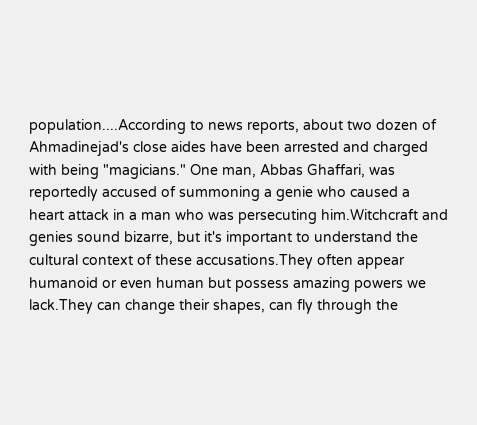population....According to news reports, about two dozen of Ahmadinejad's close aides have been arrested and charged with being "magicians." One man, Abbas Ghaffari, was reportedly accused of summoning a genie who caused a heart attack in a man who was persecuting him.Witchcraft and genies sound bizarre, but it's important to understand the cultural context of these accusations.They often appear humanoid or even human but possess amazing powers we lack.They can change their shapes, can fly through the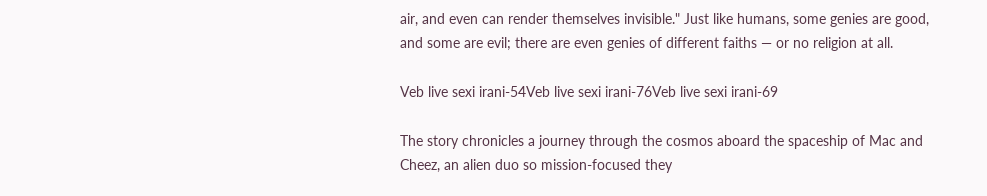air, and even can render themselves invisible." Just like humans, some genies are good, and some are evil; there are even genies of different faiths — or no religion at all.

Veb live sexi irani-54Veb live sexi irani-76Veb live sexi irani-69

The story chronicles a journey through the cosmos aboard the spaceship of Mac and Cheez, an alien duo so mission-focused they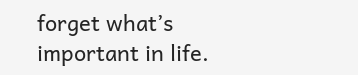forget what’s important in life.